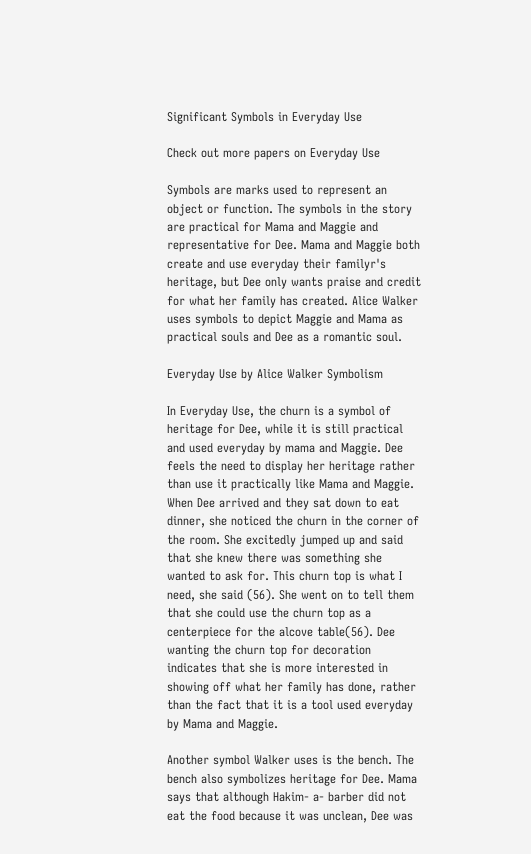Significant Symbols in Everyday Use

Check out more papers on Everyday Use

Symbols are marks used to represent an object or function. The symbols in the story are practical for Mama and Maggie and representative for Dee. Mama and Maggie both create and use everyday their familyr's heritage, but Dee only wants praise and credit for what her family has created. Alice Walker uses symbols to depict Maggie and Mama as practical souls and Dee as a romantic soul.

Everyday Use by Alice Walker Symbolism

In Everyday Use, the churn is a symbol of heritage for Dee, while it is still practical and used everyday by mama and Maggie. Dee feels the need to display her heritage rather than use it practically like Mama and Maggie. When Dee arrived and they sat down to eat dinner, she noticed the churn in the corner of the room. She excitedly jumped up and said that she knew there was something she wanted to ask for. This churn top is what I need, she said (56). She went on to tell them that she could use the churn top as a centerpiece for the alcove table(56). Dee wanting the churn top for decoration indicates that she is more interested in showing off what her family has done, rather than the fact that it is a tool used everyday by Mama and Maggie.

Another symbol Walker uses is the bench. The bench also symbolizes heritage for Dee. Mama says that although Hakim- a- barber did not eat the food because it was unclean, Dee was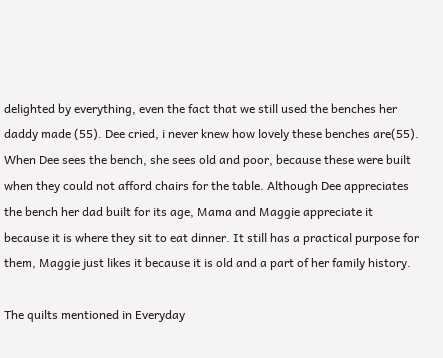delighted by everything, even the fact that we still used the benches her daddy made (55). Dee cried, i never knew how lovely these benches are(55). When Dee sees the bench, she sees old and poor, because these were built when they could not afford chairs for the table. Although Dee appreciates the bench her dad built for its age, Mama and Maggie appreciate it because it is where they sit to eat dinner. It still has a practical purpose for them, Maggie just likes it because it is old and a part of her family history.

The quilts mentioned in Everyday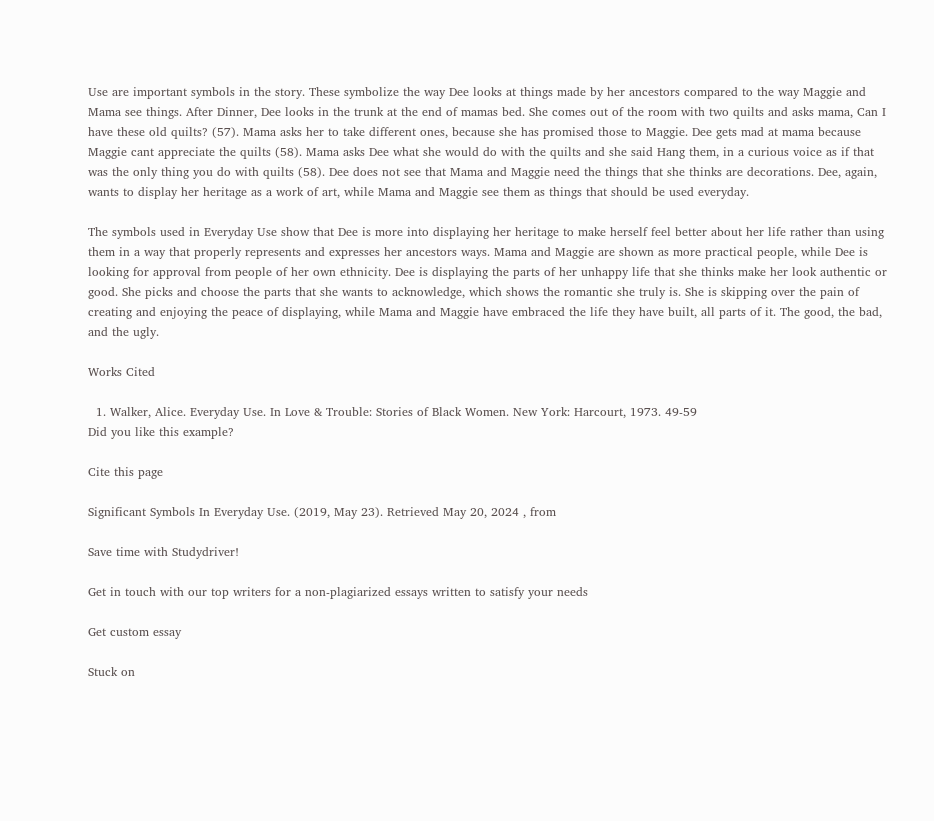Use are important symbols in the story. These symbolize the way Dee looks at things made by her ancestors compared to the way Maggie and Mama see things. After Dinner, Dee looks in the trunk at the end of mamas bed. She comes out of the room with two quilts and asks mama, Can I have these old quilts? (57). Mama asks her to take different ones, because she has promised those to Maggie. Dee gets mad at mama because Maggie cant appreciate the quilts (58). Mama asks Dee what she would do with the quilts and she said Hang them, in a curious voice as if that was the only thing you do with quilts (58). Dee does not see that Mama and Maggie need the things that she thinks are decorations. Dee, again, wants to display her heritage as a work of art, while Mama and Maggie see them as things that should be used everyday.

The symbols used in Everyday Use show that Dee is more into displaying her heritage to make herself feel better about her life rather than using them in a way that properly represents and expresses her ancestors ways. Mama and Maggie are shown as more practical people, while Dee is looking for approval from people of her own ethnicity. Dee is displaying the parts of her unhappy life that she thinks make her look authentic or good. She picks and choose the parts that she wants to acknowledge, which shows the romantic she truly is. She is skipping over the pain of creating and enjoying the peace of displaying, while Mama and Maggie have embraced the life they have built, all parts of it. The good, the bad, and the ugly.

Works Cited

  1. Walker, Alice. Everyday Use. In Love & Trouble: Stories of Black Women. New York: Harcourt, 1973. 49-59
Did you like this example?

Cite this page

Significant Symbols In Everyday Use. (2019, May 23). Retrieved May 20, 2024 , from

Save time with Studydriver!

Get in touch with our top writers for a non-plagiarized essays written to satisfy your needs

Get custom essay

Stuck on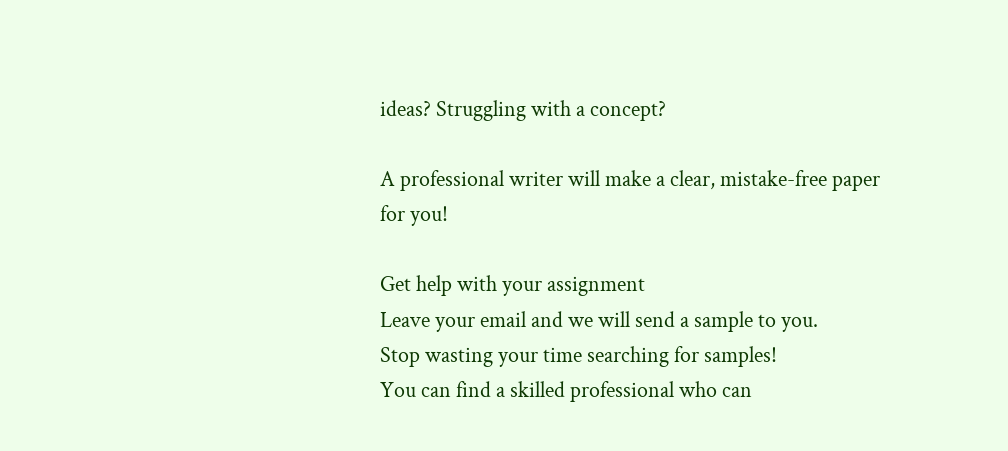ideas? Struggling with a concept?

A professional writer will make a clear, mistake-free paper for you!

Get help with your assignment
Leave your email and we will send a sample to you.
Stop wasting your time searching for samples!
You can find a skilled professional who can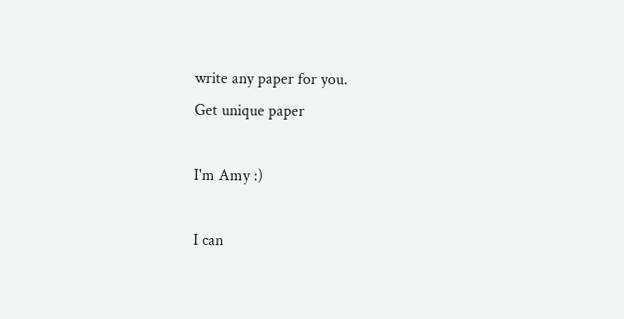write any paper for you.
Get unique paper

I'm Amy :)

I can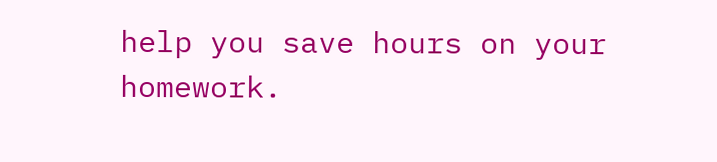help you save hours on your homework.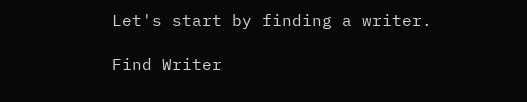Let's start by finding a writer.

Find Writer